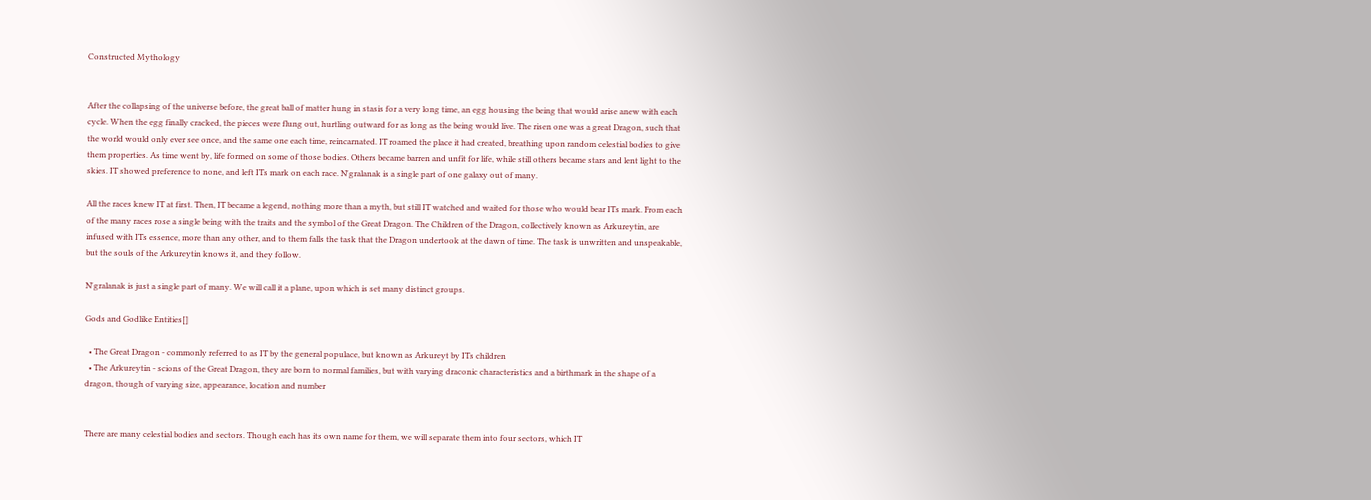Constructed Mythology


After the collapsing of the universe before, the great ball of matter hung in stasis for a very long time, an egg housing the being that would arise anew with each cycle. When the egg finally cracked, the pieces were flung out, hurtling outward for as long as the being would live. The risen one was a great Dragon, such that the world would only ever see once, and the same one each time, reincarnated. IT roamed the place it had created, breathing upon random celestial bodies to give them properties. As time went by, life formed on some of those bodies. Others became barren and unfit for life, while still others became stars and lent light to the skies. IT showed preference to none, and left ITs mark on each race. N'gralanak is a single part of one galaxy out of many.

All the races knew IT at first. Then, IT became a legend, nothing more than a myth, but still IT watched and waited for those who would bear ITs mark. From each of the many races rose a single being with the traits and the symbol of the Great Dragon. The Children of the Dragon, collectively known as Arkureytin, are infused with ITs essence, more than any other, and to them falls the task that the Dragon undertook at the dawn of time. The task is unwritten and unspeakable, but the souls of the Arkureytin knows it, and they follow.

N'gralanak is just a single part of many. We will call it a plane, upon which is set many distinct groups.

Gods and Godlike Entities[]

  • The Great Dragon - commonly referred to as IT by the general populace, but known as Arkureyt by ITs children
  • The Arkureytin - scions of the Great Dragon, they are born to normal families, but with varying draconic characteristics and a birthmark in the shape of a dragon, though of varying size, appearance, location and number


There are many celestial bodies and sectors. Though each has its own name for them, we will separate them into four sectors, which IT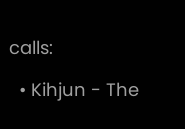calls:

  • Kihjun - The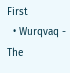First
  • Wurqvaq - The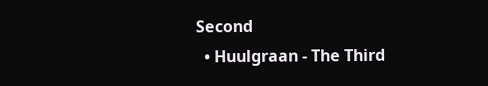Second
  • Huulgraan - The Third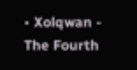• Xolqwan - The Fourth